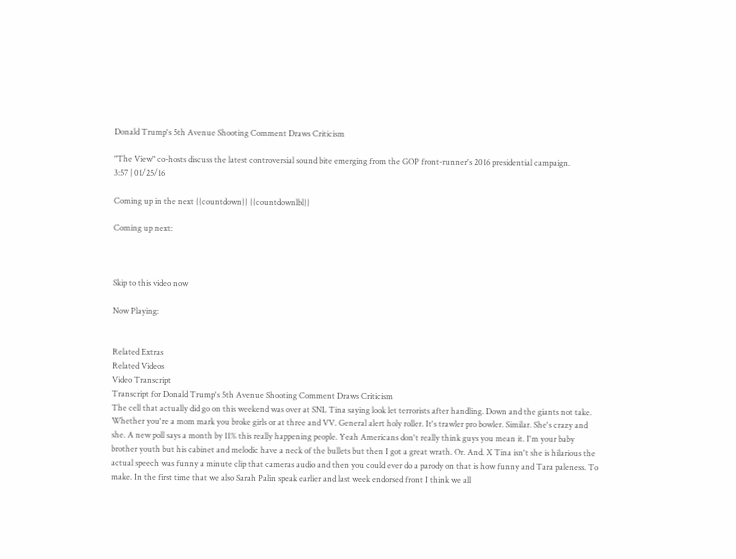Donald Trump's 5th Avenue Shooting Comment Draws Criticism

"The View" co-hosts discuss the latest controversial sound bite emerging from the GOP front-runner's 2016 presidential campaign.
3:57 | 01/25/16

Coming up in the next {{countdown}} {{countdownlbl}}

Coming up next:



Skip to this video now

Now Playing:


Related Extras
Related Videos
Video Transcript
Transcript for Donald Trump's 5th Avenue Shooting Comment Draws Criticism
The cell that actually did go on this weekend was over at SNL Tina saying look let terrorists after handling. Down and the giants not take. Whether you're a mom mark you broke girls or at three and VV. General alert holy roller. It's trawler pro bowler. Similar. She's crazy and she. A new poll says a month by 11% this really happening people. Yeah Americans don't really think guys you mean it. I'm your baby brother youth but his cabinet and melodic have a neck of the bullets but then I got a great wrath. Or. And. X Tina isn't she is hilarious the actual speech was funny a minute clip that cameras audio and then you could ever do a parody on that is how funny and Tara paleness. To make. In the first time that we also Sarah Palin speak earlier and last week endorsed front I think we all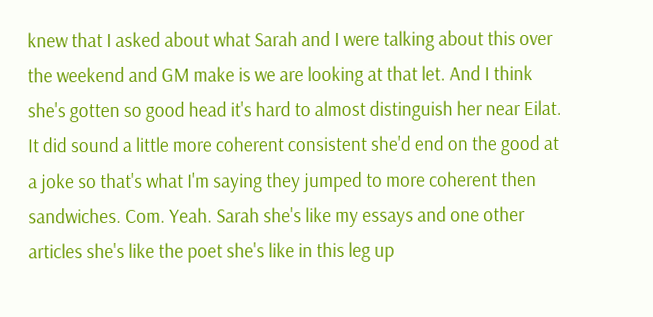knew that I asked about what Sarah and I were talking about this over the weekend and GM make is we are looking at that let. And I think she's gotten so good head it's hard to almost distinguish her near Eilat. It did sound a little more coherent consistent she'd end on the good at a joke so that's what I'm saying they jumped to more coherent then sandwiches. Com. Yeah. Sarah she's like my essays and one other articles she's like the poet she's like in this leg up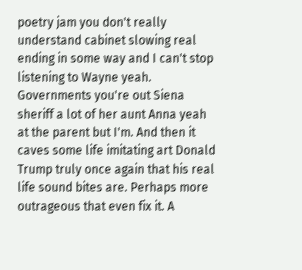poetry jam you don't really understand cabinet slowing real ending in some way and I can't stop listening to Wayne yeah. Governments you're out Siena sheriff a lot of her aunt Anna yeah at the parent but I'm. And then it caves some life imitating art Donald Trump truly once again that his real life sound bites are. Perhaps more outrageous that even fix it. A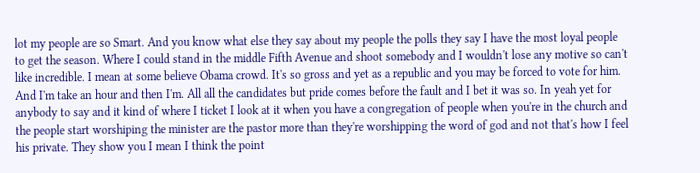lot my people are so Smart. And you know what else they say about my people the polls they say I have the most loyal people to get the season. Where I could stand in the middle Fifth Avenue and shoot somebody and I wouldn't lose any motive so can't like incredible. I mean at some believe Obama crowd. It's so gross and yet as a republic and you may be forced to vote for him. And I'm take an hour and then I'm. All all the candidates but pride comes before the fault and I bet it was so. In yeah yet for anybody to say and it kind of where I ticket I look at it when you have a congregation of people when you're in the church and the people start worshiping the minister are the pastor more than they're worshipping the word of god and not that's how I feel his private. They show you I mean I think the point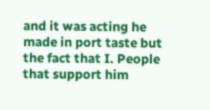and it was acting he made in port taste but the fact that I. People that support him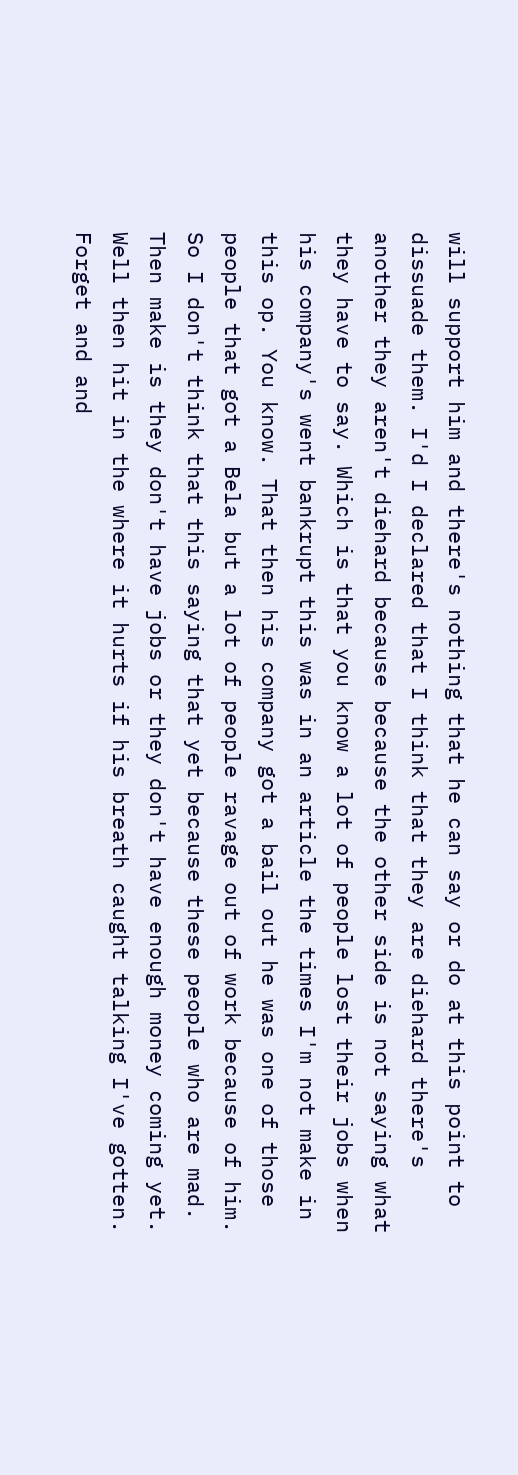will support him and there's nothing that he can say or do at this point to dissuade them. I'd I declared that I think that they are diehard there's another they aren't diehard because because the other side is not saying what they have to say. Which is that you know a lot of people lost their jobs when his company's went bankrupt this was in an article the times I'm not make in this op. You know. That then his company got a bail out he was one of those people that got a Bela but a lot of people ravage out of work because of him. So I don't think that this saying that yet because these people who are mad. Then make is they don't have jobs or they don't have enough money coming yet. Well then hit in the where it hurts if his breath caught talking I've gotten. Forget and and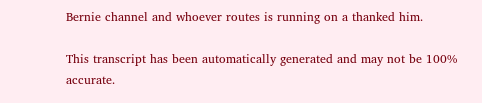Bernie channel and whoever routes is running on a thanked him.

This transcript has been automatically generated and may not be 100% accurate.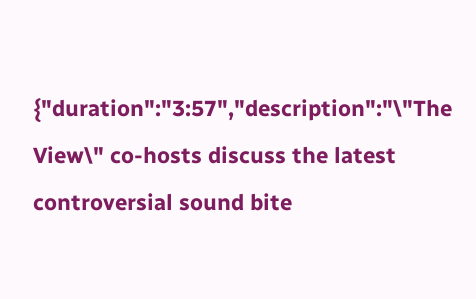{"duration":"3:57","description":"\"The View\" co-hosts discuss the latest controversial sound bite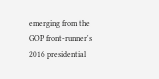emerging from the GOP front-runner's 2016 presidential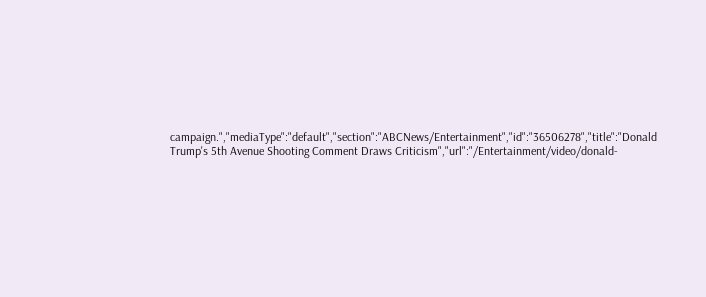campaign.","mediaType":"default","section":"ABCNews/Entertainment","id":"36506278","title":"Donald Trump's 5th Avenue Shooting Comment Draws Criticism","url":"/Entertainment/video/donald-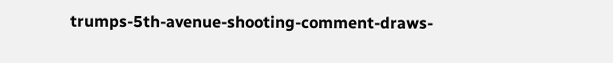trumps-5th-avenue-shooting-comment-draws-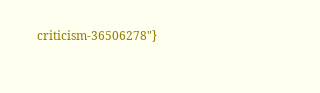criticism-36506278"}